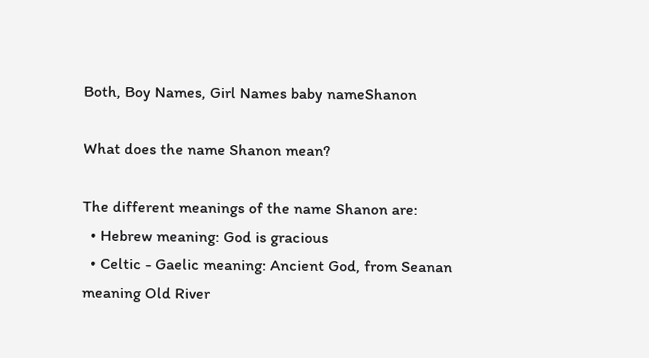Both, Boy Names, Girl Names baby nameShanon

What does the name Shanon mean?

The different meanings of the name Shanon are:
  • Hebrew meaning: God is gracious
  • Celtic - Gaelic meaning: Ancient God, from Seanan meaning Old River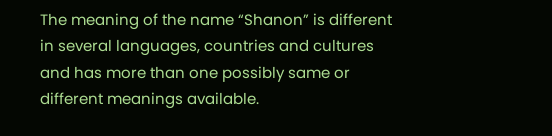The meaning of the name “Shanon” is different in several languages, countries and cultures and has more than one possibly same or different meanings available.